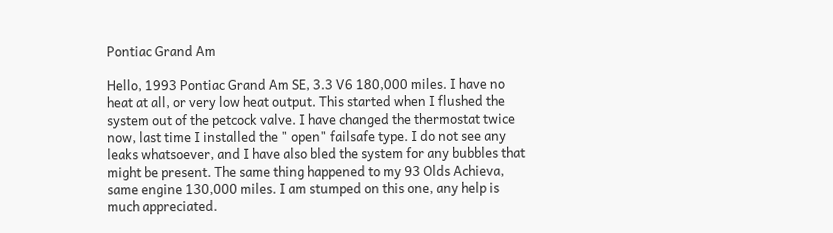Pontiac Grand Am

Hello, 1993 Pontiac Grand Am SE, 3.3 V6 180,000 miles. I have no heat at all, or very low heat output. This started when I flushed the system out of the petcock valve. I have changed the thermostat twice now, last time I installed the " open" failsafe type. I do not see any leaks whatsoever, and I have also bled the system for any bubbles that might be present. The same thing happened to my 93 Olds Achieva, same engine 130,000 miles. I am stumped on this one, any help is much appreciated.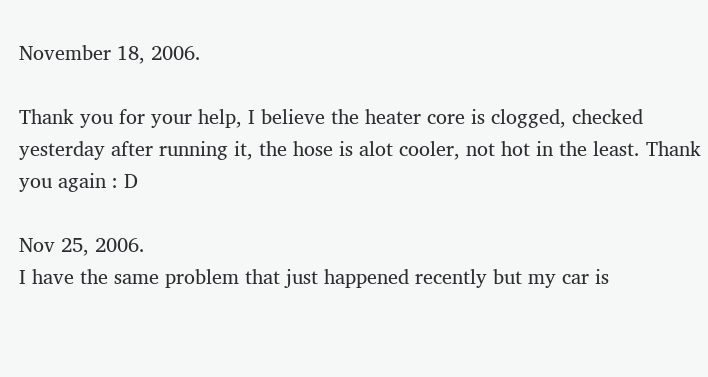November 18, 2006.

Thank you for your help, I believe the heater core is clogged, checked yesterday after running it, the hose is alot cooler, not hot in the least. Thank you again : D

Nov 25, 2006.
I have the same problem that just happened recently but my car is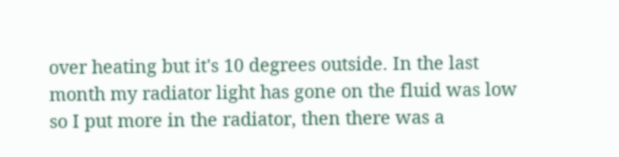over heating but it's 10 degrees outside. In the last month my radiator light has gone on the fluid was low so I put more in the radiator, then there was a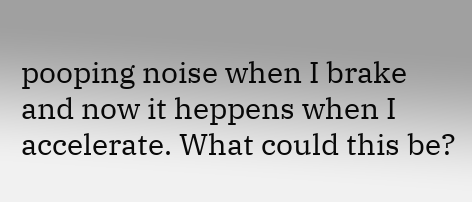pooping noise when I brake and now it heppens when I accelerate. What could this be?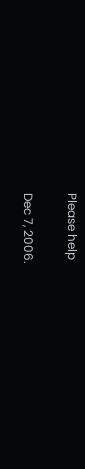Please help

Dec 7, 2006.